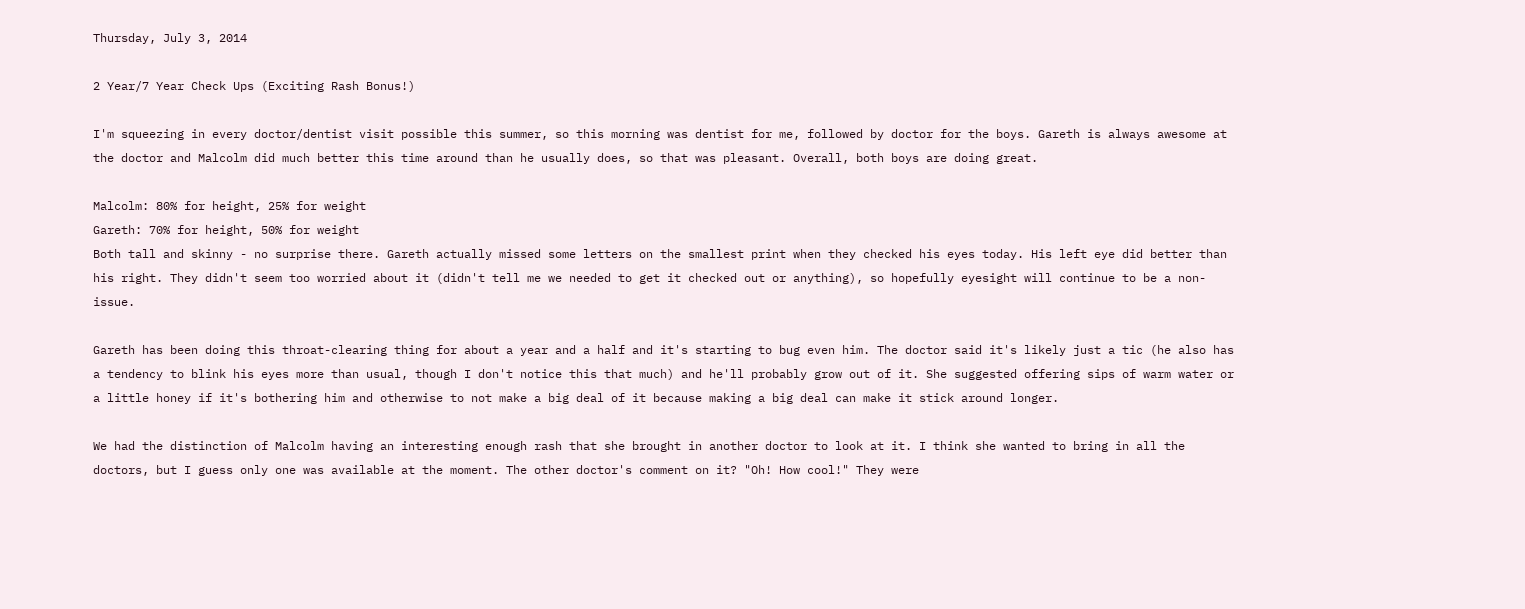Thursday, July 3, 2014

2 Year/7 Year Check Ups (Exciting Rash Bonus!)

I'm squeezing in every doctor/dentist visit possible this summer, so this morning was dentist for me, followed by doctor for the boys. Gareth is always awesome at the doctor and Malcolm did much better this time around than he usually does, so that was pleasant. Overall, both boys are doing great.

Malcolm: 80% for height, 25% for weight
Gareth: 70% for height, 50% for weight
Both tall and skinny - no surprise there. Gareth actually missed some letters on the smallest print when they checked his eyes today. His left eye did better than his right. They didn't seem too worried about it (didn't tell me we needed to get it checked out or anything), so hopefully eyesight will continue to be a non-issue.

Gareth has been doing this throat-clearing thing for about a year and a half and it's starting to bug even him. The doctor said it's likely just a tic (he also has a tendency to blink his eyes more than usual, though I don't notice this that much) and he'll probably grow out of it. She suggested offering sips of warm water or a little honey if it's bothering him and otherwise to not make a big deal of it because making a big deal can make it stick around longer.

We had the distinction of Malcolm having an interesting enough rash that she brought in another doctor to look at it. I think she wanted to bring in all the doctors, but I guess only one was available at the moment. The other doctor's comment on it? "Oh! How cool!" They were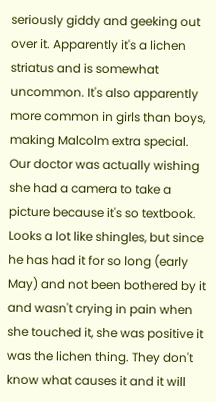seriously giddy and geeking out over it. Apparently it's a lichen striatus and is somewhat uncommon. It's also apparently more common in girls than boys, making Malcolm extra special. Our doctor was actually wishing she had a camera to take a picture because it's so textbook. Looks a lot like shingles, but since he has had it for so long (early May) and not been bothered by it and wasn't crying in pain when she touched it, she was positive it was the lichen thing. They don't know what causes it and it will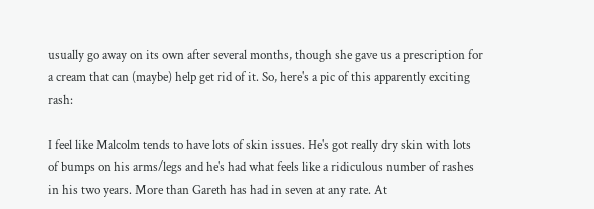usually go away on its own after several months, though she gave us a prescription for a cream that can (maybe) help get rid of it. So, here's a pic of this apparently exciting rash:

I feel like Malcolm tends to have lots of skin issues. He's got really dry skin with lots of bumps on his arms/legs and he's had what feels like a ridiculous number of rashes in his two years. More than Gareth has had in seven at any rate. At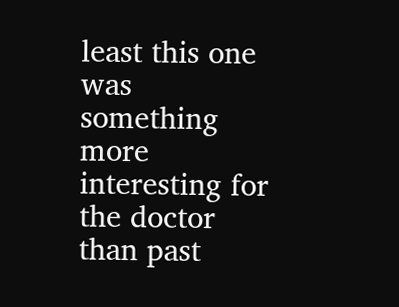least this one was something more interesting for the doctor than past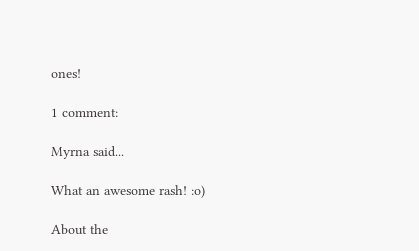ones!

1 comment:

Myrna said...

What an awesome rash! :o)

About the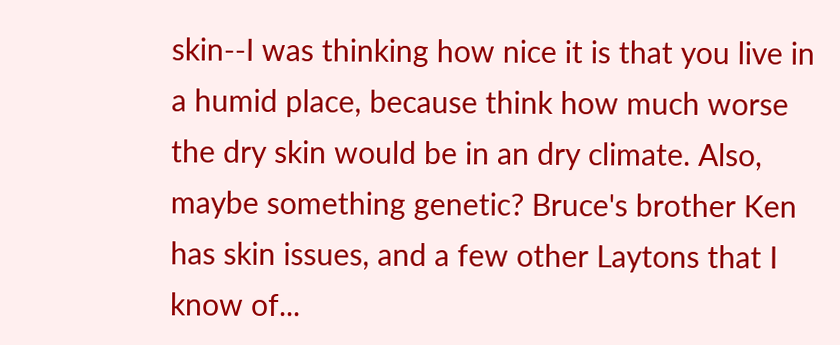skin--I was thinking how nice it is that you live in a humid place, because think how much worse the dry skin would be in an dry climate. Also, maybe something genetic? Bruce's brother Ken has skin issues, and a few other Laytons that I know of...